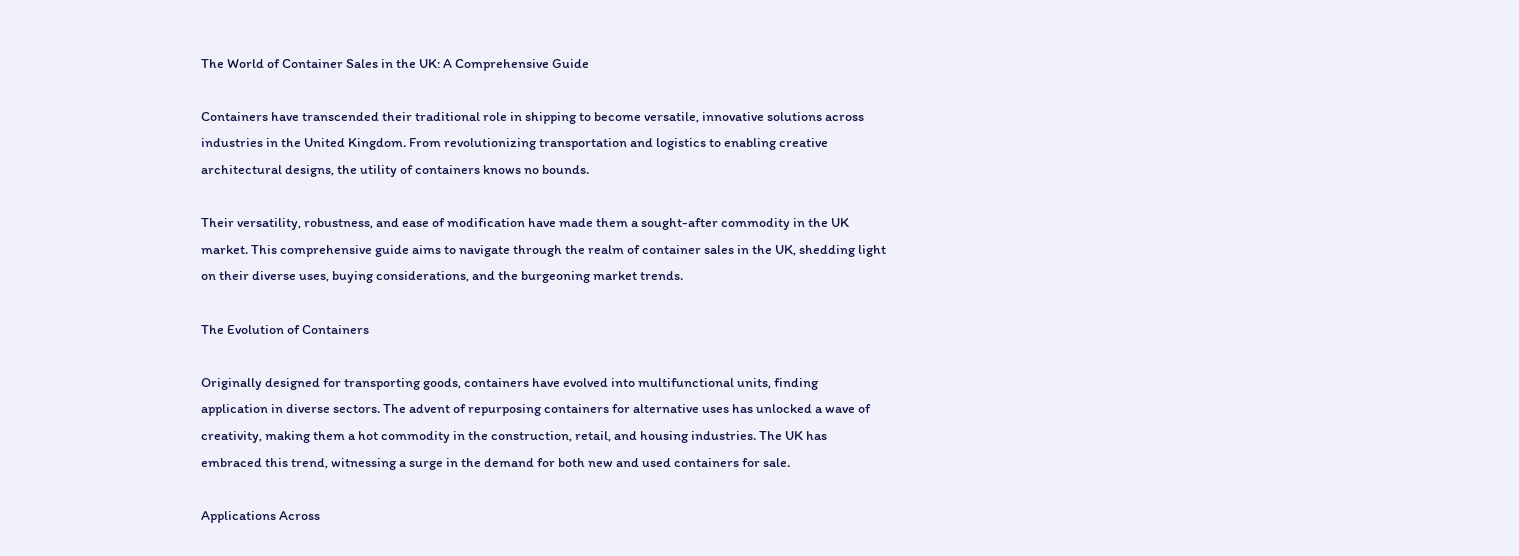The World of Container Sales in the UK: A Comprehensive Guide

Containers have transcended their traditional role in shipping to become versatile, innovative solutions across industries in the United Kingdom. From revolutionizing transportation and logistics to enabling creative architectural designs, the utility of containers knows no bounds.

Their versatility, robustness, and ease of modification have made them a sought-after commodity in the UK market. This comprehensive guide aims to navigate through the realm of container sales in the UK, shedding light on their diverse uses, buying considerations, and the burgeoning market trends.

The Evolution of Containers

Originally designed for transporting goods, containers have evolved into multifunctional units, finding application in diverse sectors. The advent of repurposing containers for alternative uses has unlocked a wave of creativity, making them a hot commodity in the construction, retail, and housing industries. The UK has embraced this trend, witnessing a surge in the demand for both new and used containers for sale.

Applications Across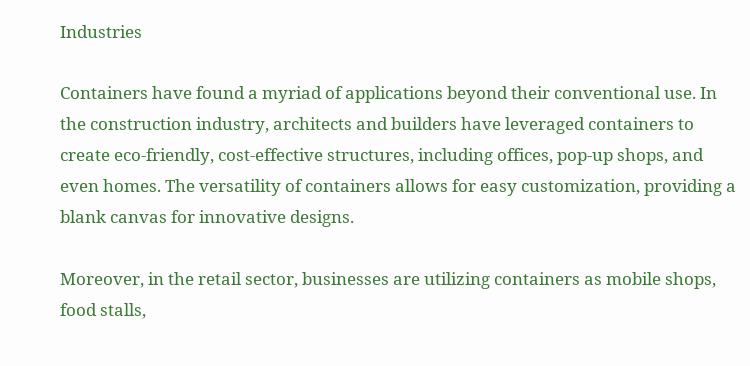Industries

Containers have found a myriad of applications beyond their conventional use. In the construction industry, architects and builders have leveraged containers to create eco-friendly, cost-effective structures, including offices, pop-up shops, and even homes. The versatility of containers allows for easy customization, providing a blank canvas for innovative designs.

Moreover, in the retail sector, businesses are utilizing containers as mobile shops, food stalls,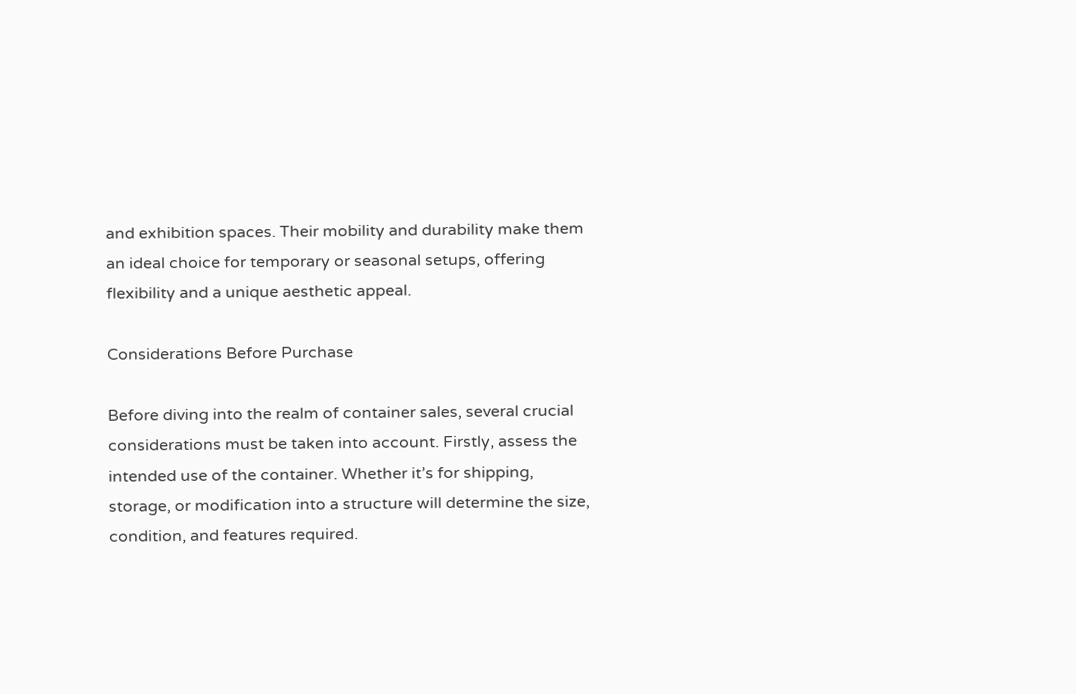and exhibition spaces. Their mobility and durability make them an ideal choice for temporary or seasonal setups, offering flexibility and a unique aesthetic appeal.

Considerations Before Purchase

Before diving into the realm of container sales, several crucial considerations must be taken into account. Firstly, assess the intended use of the container. Whether it’s for shipping, storage, or modification into a structure will determine the size, condition, and features required.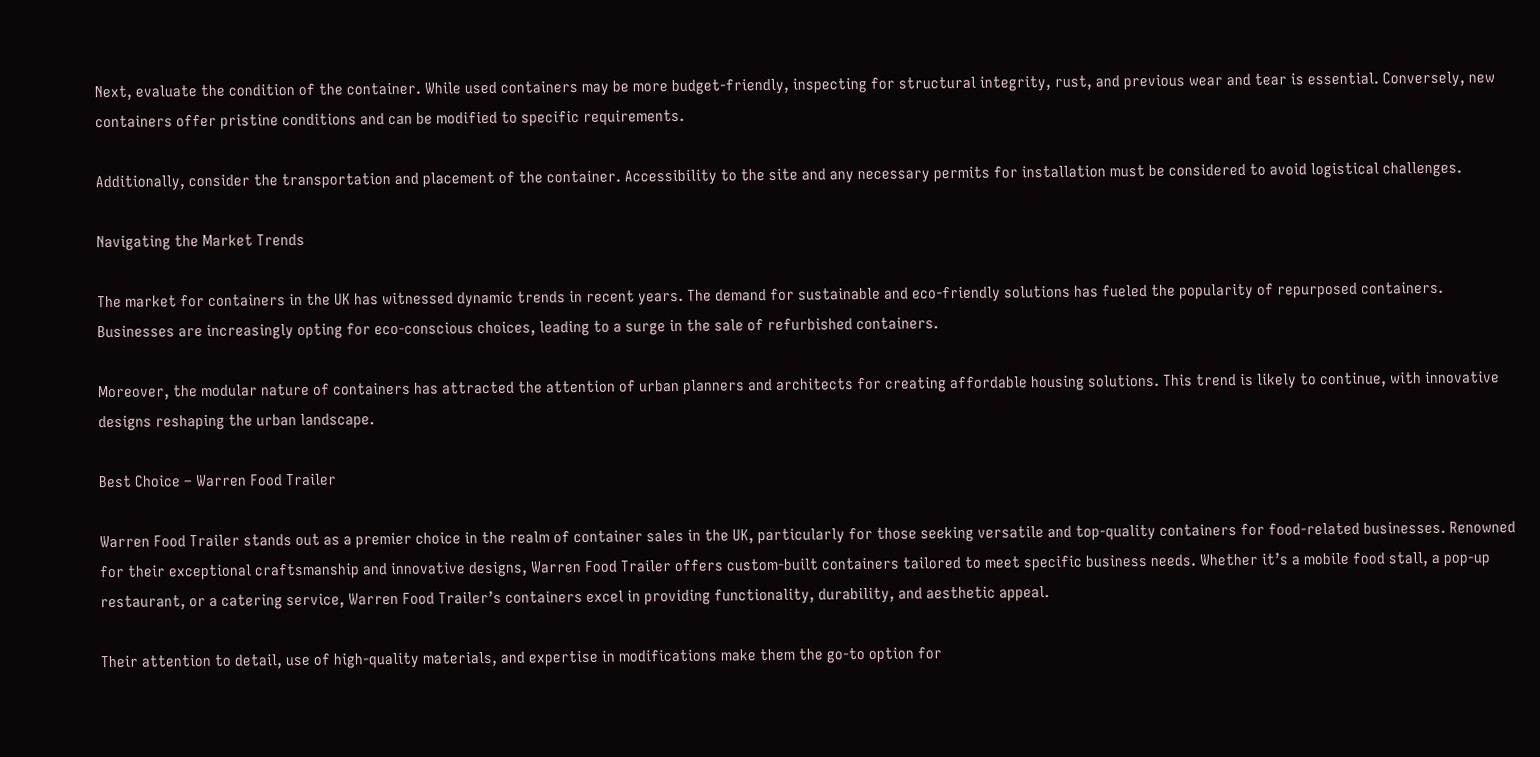Next, evaluate the condition of the container. While used containers may be more budget-friendly, inspecting for structural integrity, rust, and previous wear and tear is essential. Conversely, new containers offer pristine conditions and can be modified to specific requirements.

Additionally, consider the transportation and placement of the container. Accessibility to the site and any necessary permits for installation must be considered to avoid logistical challenges.

Navigating the Market Trends

The market for containers in the UK has witnessed dynamic trends in recent years. The demand for sustainable and eco-friendly solutions has fueled the popularity of repurposed containers. Businesses are increasingly opting for eco-conscious choices, leading to a surge in the sale of refurbished containers.

Moreover, the modular nature of containers has attracted the attention of urban planners and architects for creating affordable housing solutions. This trend is likely to continue, with innovative designs reshaping the urban landscape.

Best Choice – Warren Food Trailer

Warren Food Trailer stands out as a premier choice in the realm of container sales in the UK, particularly for those seeking versatile and top-quality containers for food-related businesses. Renowned for their exceptional craftsmanship and innovative designs, Warren Food Trailer offers custom-built containers tailored to meet specific business needs. Whether it’s a mobile food stall, a pop-up restaurant, or a catering service, Warren Food Trailer’s containers excel in providing functionality, durability, and aesthetic appeal.

Their attention to detail, use of high-quality materials, and expertise in modifications make them the go-to option for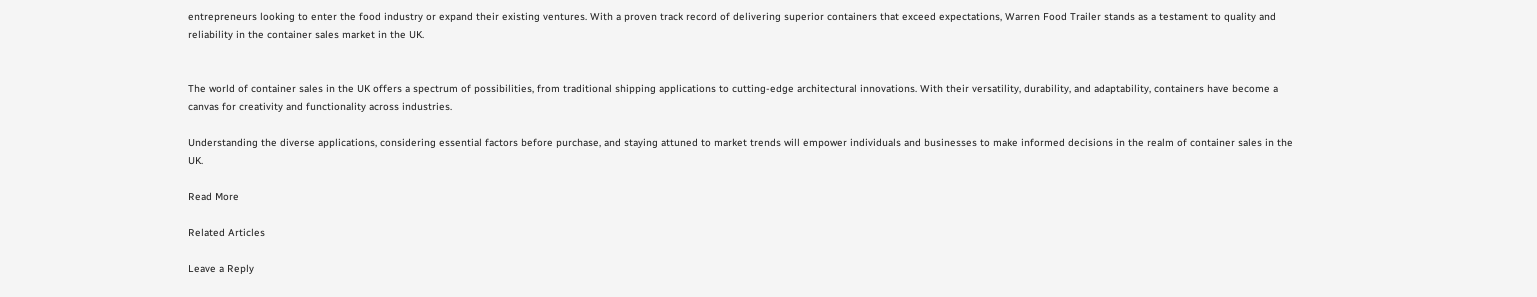entrepreneurs looking to enter the food industry or expand their existing ventures. With a proven track record of delivering superior containers that exceed expectations, Warren Food Trailer stands as a testament to quality and reliability in the container sales market in the UK.


The world of container sales in the UK offers a spectrum of possibilities, from traditional shipping applications to cutting-edge architectural innovations. With their versatility, durability, and adaptability, containers have become a canvas for creativity and functionality across industries.

Understanding the diverse applications, considering essential factors before purchase, and staying attuned to market trends will empower individuals and businesses to make informed decisions in the realm of container sales in the UK.

Read More

Related Articles

Leave a Reply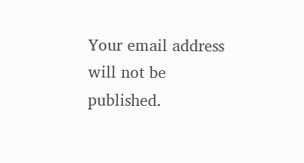Your email address will not be published.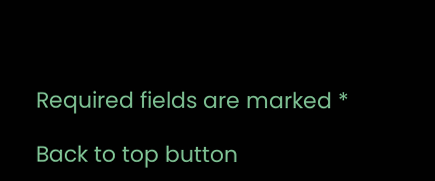Required fields are marked *

Back to top button